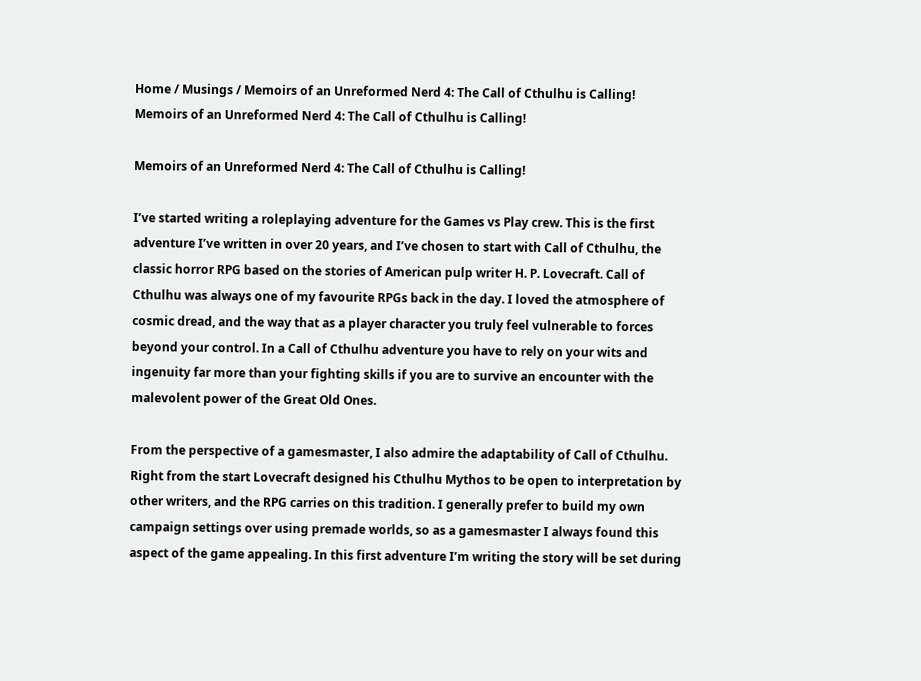Home / Musings / Memoirs of an Unreformed Nerd 4: The Call of Cthulhu is Calling!
Memoirs of an Unreformed Nerd 4: The Call of Cthulhu is Calling!

Memoirs of an Unreformed Nerd 4: The Call of Cthulhu is Calling!

I’ve started writing a roleplaying adventure for the Games vs Play crew. This is the first adventure I’ve written in over 20 years, and I’ve chosen to start with Call of Cthulhu, the classic horror RPG based on the stories of American pulp writer H. P. Lovecraft. Call of Cthulhu was always one of my favourite RPGs back in the day. I loved the atmosphere of cosmic dread, and the way that as a player character you truly feel vulnerable to forces beyond your control. In a Call of Cthulhu adventure you have to rely on your wits and ingenuity far more than your fighting skills if you are to survive an encounter with the malevolent power of the Great Old Ones.

From the perspective of a gamesmaster, I also admire the adaptability of Call of Cthulhu. Right from the start Lovecraft designed his Cthulhu Mythos to be open to interpretation by other writers, and the RPG carries on this tradition. I generally prefer to build my own campaign settings over using premade worlds, so as a gamesmaster I always found this aspect of the game appealing. In this first adventure I’m writing the story will be set during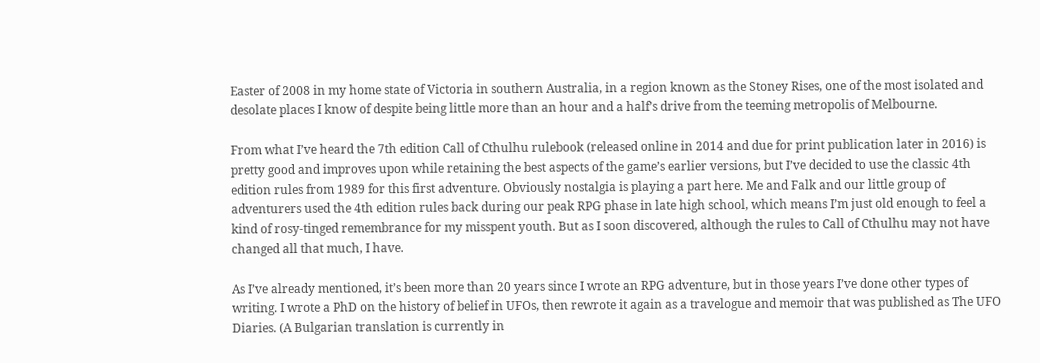Easter of 2008 in my home state of Victoria in southern Australia, in a region known as the Stoney Rises, one of the most isolated and desolate places I know of despite being little more than an hour and a half’s drive from the teeming metropolis of Melbourne.

From what I’ve heard the 7th edition Call of Cthulhu rulebook (released online in 2014 and due for print publication later in 2016) is pretty good and improves upon while retaining the best aspects of the game’s earlier versions, but I’ve decided to use the classic 4th edition rules from 1989 for this first adventure. Obviously nostalgia is playing a part here. Me and Falk and our little group of adventurers used the 4th edition rules back during our peak RPG phase in late high school, which means I’m just old enough to feel a kind of rosy-tinged remembrance for my misspent youth. But as I soon discovered, although the rules to Call of Cthulhu may not have changed all that much, I have.

As I’ve already mentioned, it’s been more than 20 years since I wrote an RPG adventure, but in those years I’ve done other types of writing. I wrote a PhD on the history of belief in UFOs, then rewrote it again as a travelogue and memoir that was published as The UFO Diaries. (A Bulgarian translation is currently in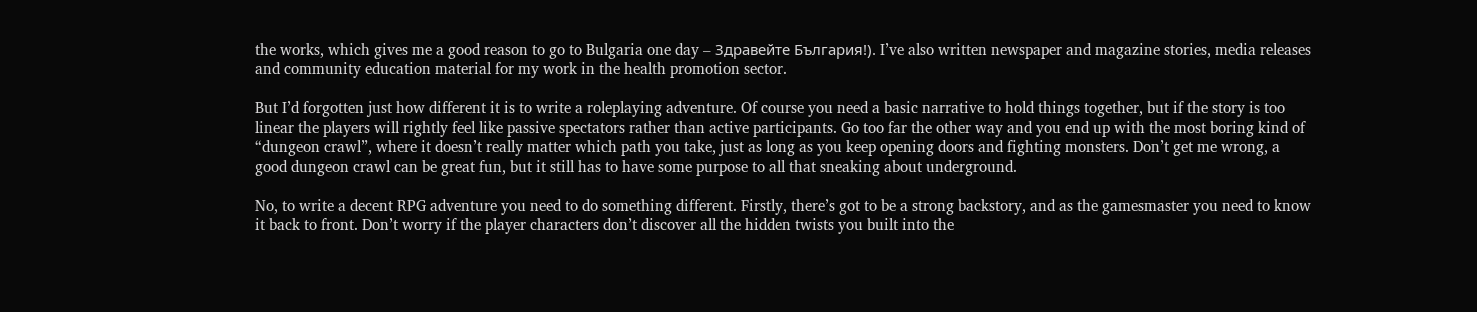the works, which gives me a good reason to go to Bulgaria one day – Здравейте България!). I’ve also written newspaper and magazine stories, media releases and community education material for my work in the health promotion sector.

But I’d forgotten just how different it is to write a roleplaying adventure. Of course you need a basic narrative to hold things together, but if the story is too linear the players will rightly feel like passive spectators rather than active participants. Go too far the other way and you end up with the most boring kind of “dungeon crawl”, where it doesn’t really matter which path you take, just as long as you keep opening doors and fighting monsters. Don’t get me wrong, a good dungeon crawl can be great fun, but it still has to have some purpose to all that sneaking about underground.

No, to write a decent RPG adventure you need to do something different. Firstly, there’s got to be a strong backstory, and as the gamesmaster you need to know it back to front. Don’t worry if the player characters don’t discover all the hidden twists you built into the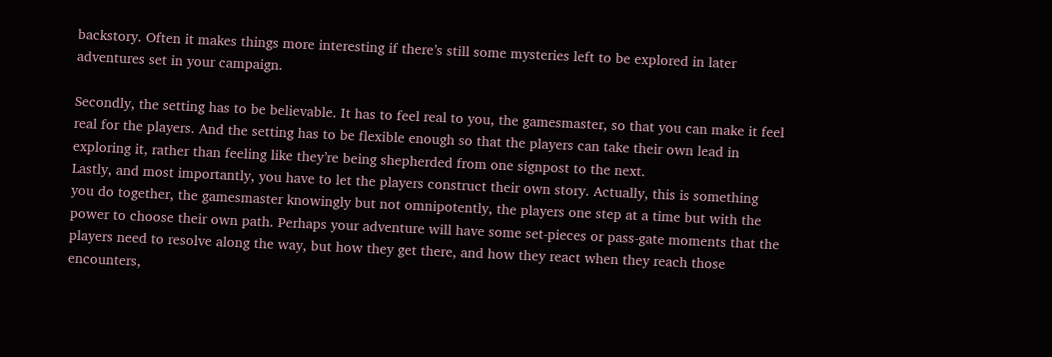backstory. Often it makes things more interesting if there’s still some mysteries left to be explored in later adventures set in your campaign.

Secondly, the setting has to be believable. It has to feel real to you, the gamesmaster, so that you can make it feel real for the players. And the setting has to be flexible enough so that the players can take their own lead in exploring it, rather than feeling like they’re being shepherded from one signpost to the next.
Lastly, and most importantly, you have to let the players construct their own story. Actually, this is something you do together, the gamesmaster knowingly but not omnipotently, the players one step at a time but with the power to choose their own path. Perhaps your adventure will have some set-pieces or pass-gate moments that the players need to resolve along the way, but how they get there, and how they react when they reach those encounters,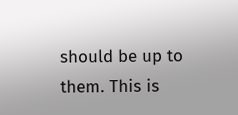should be up to them. This is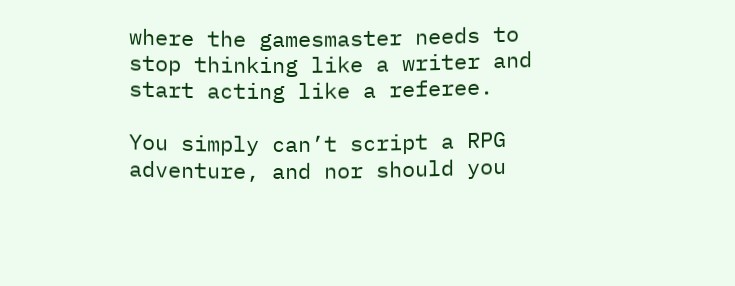where the gamesmaster needs to stop thinking like a writer and start acting like a referee.

You simply can’t script a RPG adventure, and nor should you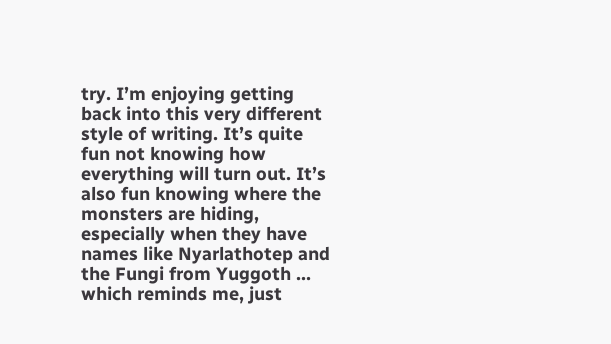try. I’m enjoying getting back into this very different style of writing. It’s quite fun not knowing how everything will turn out. It’s also fun knowing where the monsters are hiding, especially when they have names like Nyarlathotep and the Fungi from Yuggoth … which reminds me, just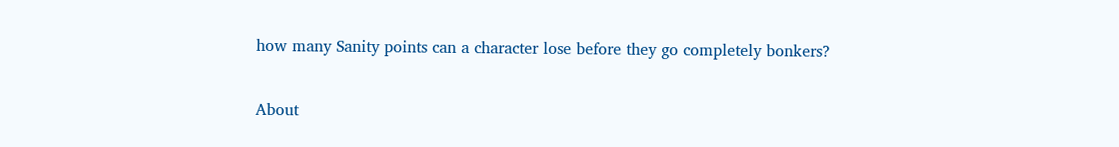how many Sanity points can a character lose before they go completely bonkers?

About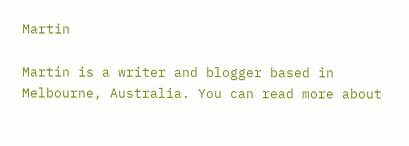Martin

Martin is a writer and blogger based in Melbourne, Australia. You can read more about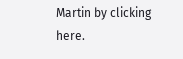Martin by clicking here.